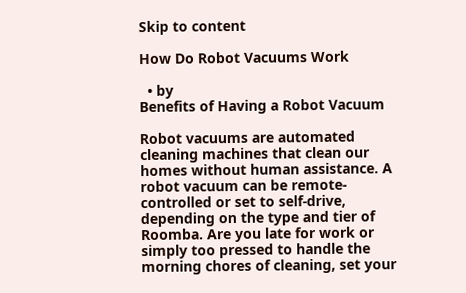Skip to content

How Do Robot Vacuums Work

  • by
Benefits of Having a Robot Vacuum

Robot vacuums are automated cleaning machines that clean our homes without human assistance. A robot vacuum can be remote-controlled or set to self-drive, depending on the type and tier of Roomba. Are you late for work or simply too pressed to handle the morning chores of cleaning, set your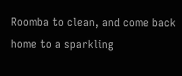Roomba to clean, and come back home to a sparkling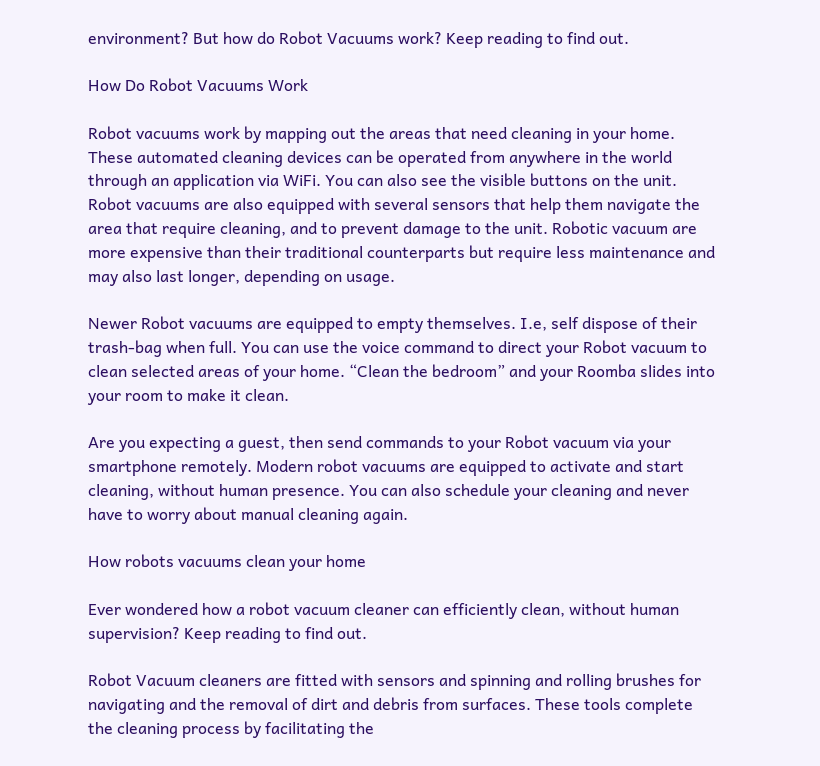environment? But how do Robot Vacuums work? Keep reading to find out.

How Do Robot Vacuums Work

Robot vacuums work by mapping out the areas that need cleaning in your home. These automated cleaning devices can be operated from anywhere in the world through an application via WiFi. You can also see the visible buttons on the unit. Robot vacuums are also equipped with several sensors that help them navigate the area that require cleaning, and to prevent damage to the unit. Robotic vacuum are more expensive than their traditional counterparts but require less maintenance and may also last longer, depending on usage.

Newer Robot vacuums are equipped to empty themselves. I.e, self dispose of their trash-bag when full. You can use the voice command to direct your Robot vacuum to clean selected areas of your home. “Clean the bedroom” and your Roomba slides into your room to make it clean.

Are you expecting a guest, then send commands to your Robot vacuum via your smartphone remotely. Modern robot vacuums are equipped to activate and start cleaning, without human presence. You can also schedule your cleaning and never have to worry about manual cleaning again.

How robots vacuums clean your home

Ever wondered how a robot vacuum cleaner can efficiently clean, without human supervision? Keep reading to find out.

Robot Vacuum cleaners are fitted with sensors and spinning and rolling brushes for navigating and the removal of dirt and debris from surfaces. These tools complete the cleaning process by facilitating the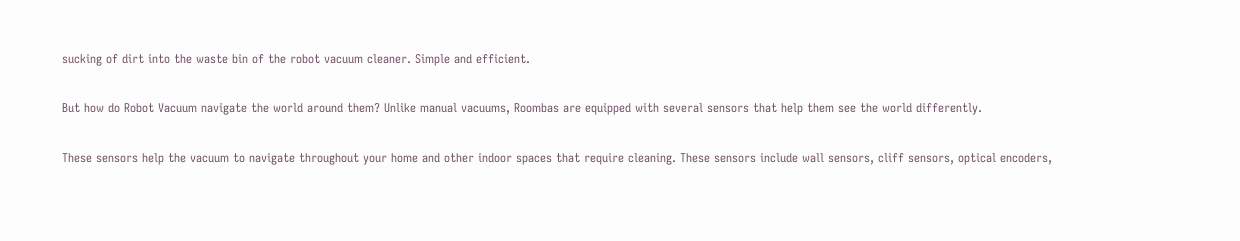sucking of dirt into the waste bin of the robot vacuum cleaner. Simple and efficient.

But how do Robot Vacuum navigate the world around them? Unlike manual vacuums, Roombas are equipped with several sensors that help them see the world differently.

These sensors help the vacuum to navigate throughout your home and other indoor spaces that require cleaning. These sensors include wall sensors, cliff sensors, optical encoders,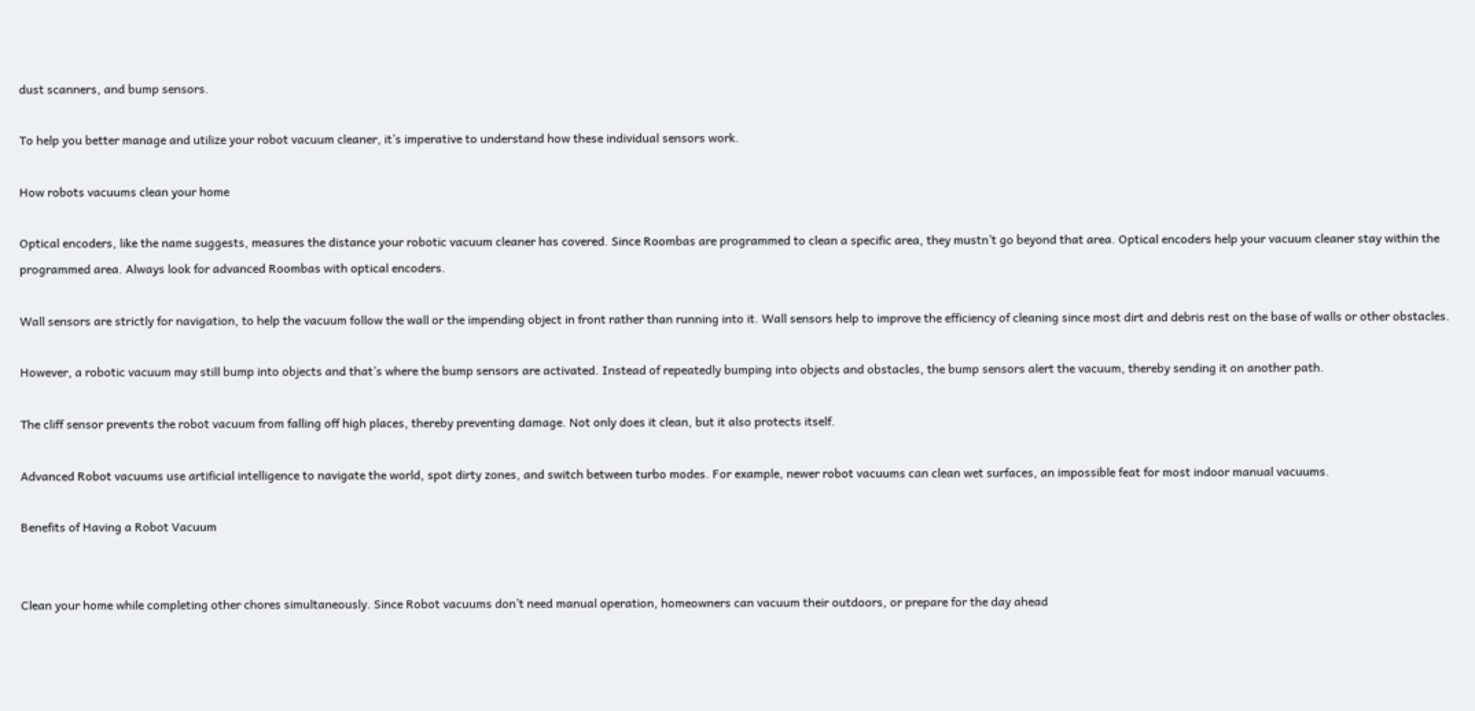dust scanners, and bump sensors.

To help you better manage and utilize your robot vacuum cleaner, it’s imperative to understand how these individual sensors work.

How robots vacuums clean your home

Optical encoders, like the name suggests, measures the distance your robotic vacuum cleaner has covered. Since Roombas are programmed to clean a specific area, they mustn’t go beyond that area. Optical encoders help your vacuum cleaner stay within the programmed area. Always look for advanced Roombas with optical encoders.

Wall sensors are strictly for navigation, to help the vacuum follow the wall or the impending object in front rather than running into it. Wall sensors help to improve the efficiency of cleaning since most dirt and debris rest on the base of walls or other obstacles.

However, a robotic vacuum may still bump into objects and that’s where the bump sensors are activated. Instead of repeatedly bumping into objects and obstacles, the bump sensors alert the vacuum, thereby sending it on another path.

The cliff sensor prevents the robot vacuum from falling off high places, thereby preventing damage. Not only does it clean, but it also protects itself.

Advanced Robot vacuums use artificial intelligence to navigate the world, spot dirty zones, and switch between turbo modes. For example, newer robot vacuums can clean wet surfaces, an impossible feat for most indoor manual vacuums.

Benefits of Having a Robot Vacuum


Clean your home while completing other chores simultaneously. Since Robot vacuums don’t need manual operation, homeowners can vacuum their outdoors, or prepare for the day ahead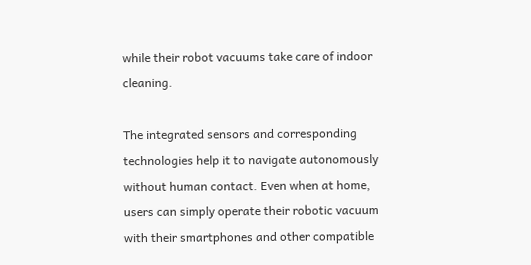while their robot vacuums take care of indoor cleaning.

The integrated sensors and corresponding technologies help it to navigate autonomously without human contact. Even when at home, users can simply operate their robotic vacuum with their smartphones and other compatible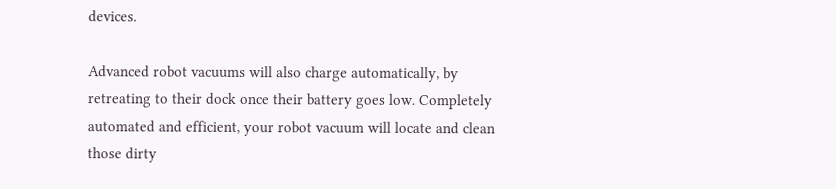devices.

Advanced robot vacuums will also charge automatically, by retreating to their dock once their battery goes low. Completely automated and efficient, your robot vacuum will locate and clean those dirty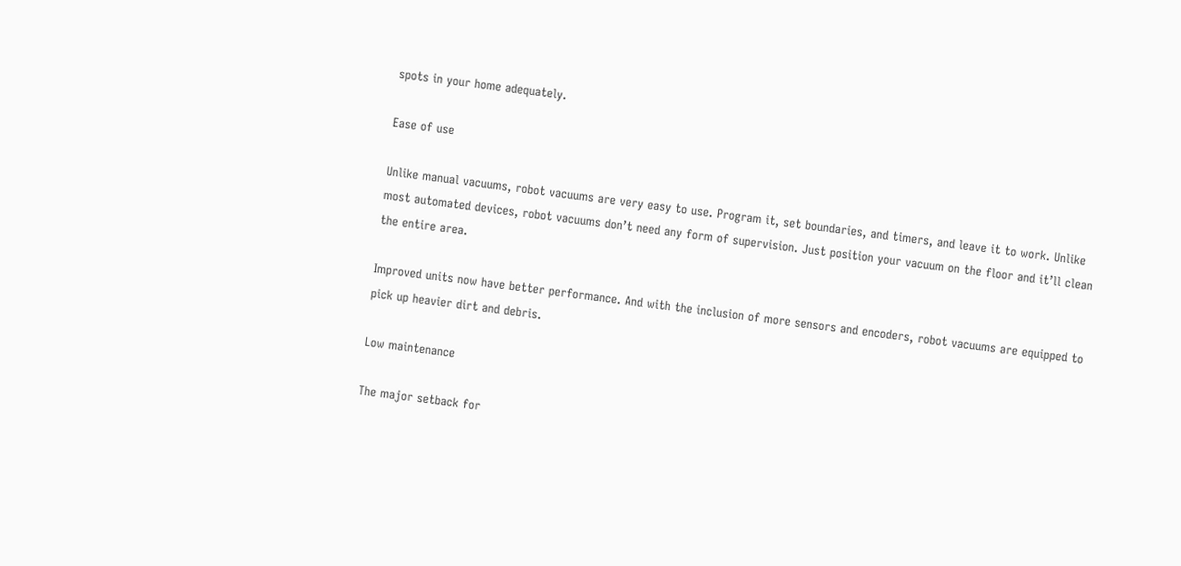spots in your home adequately.

Ease of use

Unlike manual vacuums, robot vacuums are very easy to use. Program it, set boundaries, and timers, and leave it to work. Unlike most automated devices, robot vacuums don’t need any form of supervision. Just position your vacuum on the floor and it’ll clean the entire area.

Improved units now have better performance. And with the inclusion of more sensors and encoders, robot vacuums are equipped to pick up heavier dirt and debris.

Low maintenance

The major setback for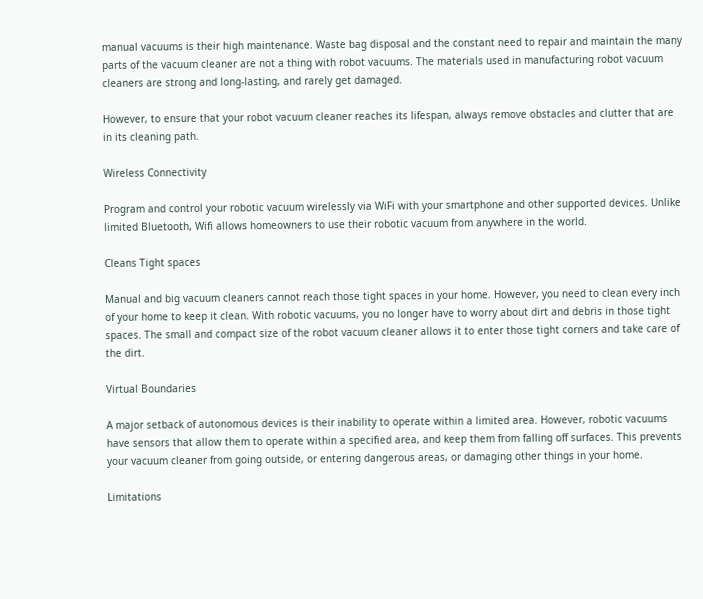manual vacuums is their high maintenance. Waste bag disposal and the constant need to repair and maintain the many parts of the vacuum cleaner are not a thing with robot vacuums. The materials used in manufacturing robot vacuum cleaners are strong and long-lasting, and rarely get damaged.

However, to ensure that your robot vacuum cleaner reaches its lifespan, always remove obstacles and clutter that are in its cleaning path.

Wireless Connectivity

Program and control your robotic vacuum wirelessly via WiFi with your smartphone and other supported devices. Unlike limited Bluetooth, Wifi allows homeowners to use their robotic vacuum from anywhere in the world.

Cleans Tight spaces

Manual and big vacuum cleaners cannot reach those tight spaces in your home. However, you need to clean every inch of your home to keep it clean. With robotic vacuums, you no longer have to worry about dirt and debris in those tight spaces. The small and compact size of the robot vacuum cleaner allows it to enter those tight corners and take care of the dirt.

Virtual Boundaries

A major setback of autonomous devices is their inability to operate within a limited area. However, robotic vacuums have sensors that allow them to operate within a specified area, and keep them from falling off surfaces. This prevents your vacuum cleaner from going outside, or entering dangerous areas, or damaging other things in your home.

Limitations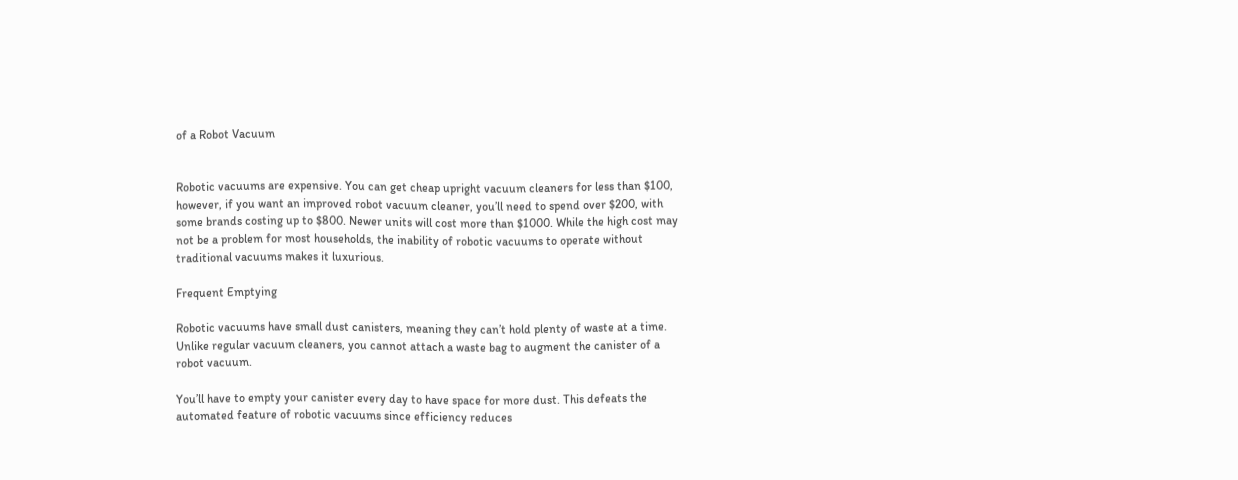of a Robot Vacuum


Robotic vacuums are expensive. You can get cheap upright vacuum cleaners for less than $100, however, if you want an improved robot vacuum cleaner, you’ll need to spend over $200, with some brands costing up to $800. Newer units will cost more than $1000. While the high cost may not be a problem for most households, the inability of robotic vacuums to operate without traditional vacuums makes it luxurious.

Frequent Emptying

Robotic vacuums have small dust canisters, meaning they can’t hold plenty of waste at a time. Unlike regular vacuum cleaners, you cannot attach a waste bag to augment the canister of a robot vacuum.

You’ll have to empty your canister every day to have space for more dust. This defeats the automated feature of robotic vacuums since efficiency reduces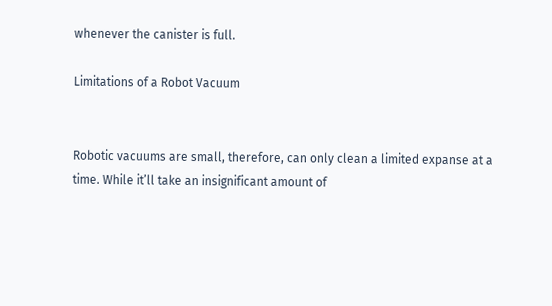whenever the canister is full.

Limitations of a Robot Vacuum


Robotic vacuums are small, therefore, can only clean a limited expanse at a time. While it’ll take an insignificant amount of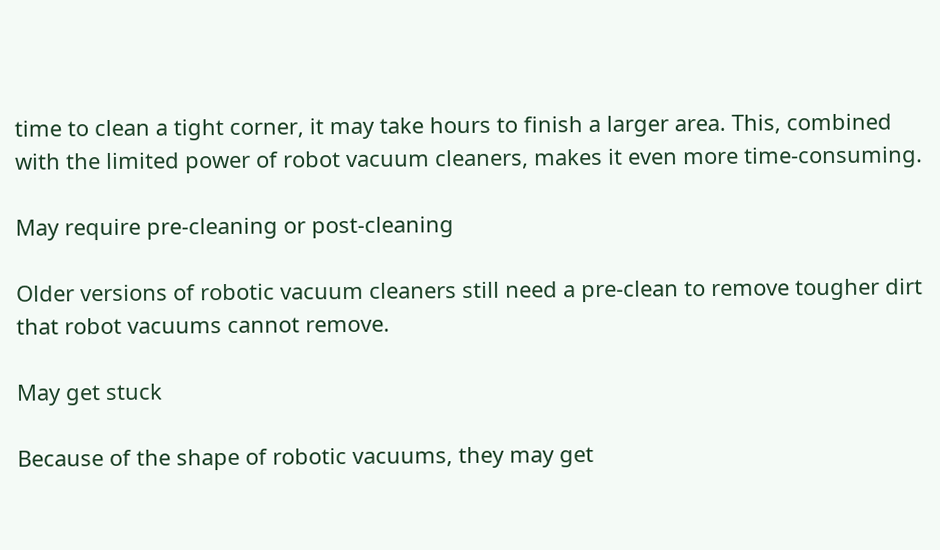time to clean a tight corner, it may take hours to finish a larger area. This, combined with the limited power of robot vacuum cleaners, makes it even more time-consuming.

May require pre-cleaning or post-cleaning

Older versions of robotic vacuum cleaners still need a pre-clean to remove tougher dirt that robot vacuums cannot remove.

May get stuck

Because of the shape of robotic vacuums, they may get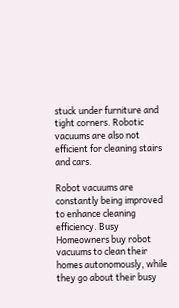stuck under furniture and tight corners. Robotic vacuums are also not efficient for cleaning stairs and cars.

Robot vacuums are constantly being improved to enhance cleaning efficiency. Busy Homeowners buy robot vacuums to clean their homes autonomously, while they go about their busy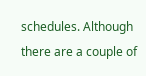schedules. Although there are a couple of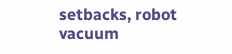setbacks, robot vacuum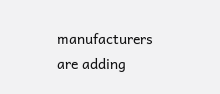manufacturers are adding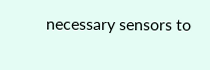necessary sensors to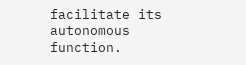facilitate its autonomous function.